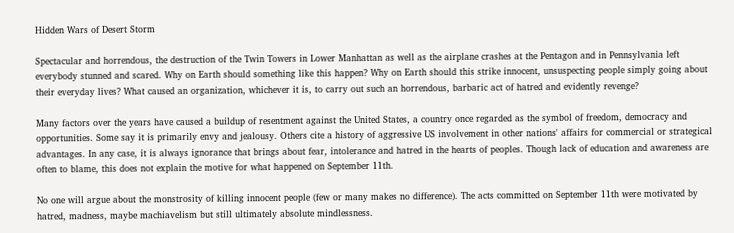Hidden Wars of Desert Storm

Spectacular and horrendous, the destruction of the Twin Towers in Lower Manhattan as well as the airplane crashes at the Pentagon and in Pennsylvania left everybody stunned and scared. Why on Earth should something like this happen? Why on Earth should this strike innocent, unsuspecting people simply going about their everyday lives? What caused an organization, whichever it is, to carry out such an horrendous, barbaric act of hatred and evidently revenge?

Many factors over the years have caused a buildup of resentment against the United States, a country once regarded as the symbol of freedom, democracy and opportunities. Some say it is primarily envy and jealousy. Others cite a history of aggressive US involvement in other nations' affairs for commercial or strategical advantages. In any case, it is always ignorance that brings about fear, intolerance and hatred in the hearts of peoples. Though lack of education and awareness are often to blame, this does not explain the motive for what happened on September 11th.

No one will argue about the monstrosity of killing innocent people (few or many makes no difference). The acts committed on September 11th were motivated by hatred, madness, maybe machiavelism but still ultimately absolute mindlessness.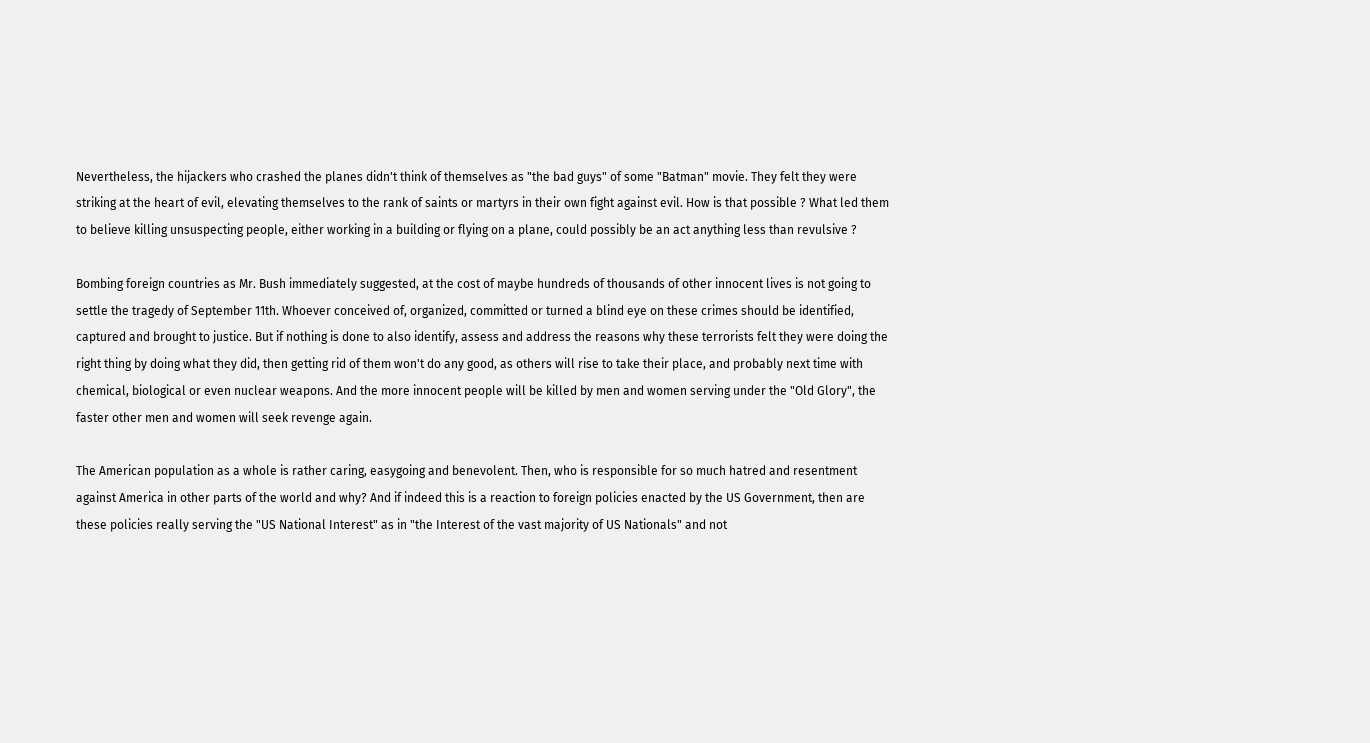Nevertheless, the hijackers who crashed the planes didn't think of themselves as "the bad guys" of some "Batman" movie. They felt they were striking at the heart of evil, elevating themselves to the rank of saints or martyrs in their own fight against evil. How is that possible ? What led them to believe killing unsuspecting people, either working in a building or flying on a plane, could possibly be an act anything less than revulsive ?

Bombing foreign countries as Mr. Bush immediately suggested, at the cost of maybe hundreds of thousands of other innocent lives is not going to settle the tragedy of September 11th. Whoever conceived of, organized, committed or turned a blind eye on these crimes should be identified, captured and brought to justice. But if nothing is done to also identify, assess and address the reasons why these terrorists felt they were doing the right thing by doing what they did, then getting rid of them won't do any good, as others will rise to take their place, and probably next time with chemical, biological or even nuclear weapons. And the more innocent people will be killed by men and women serving under the "Old Glory", the faster other men and women will seek revenge again.

The American population as a whole is rather caring, easygoing and benevolent. Then, who is responsible for so much hatred and resentment against America in other parts of the world and why? And if indeed this is a reaction to foreign policies enacted by the US Government, then are these policies really serving the "US National Interest" as in "the Interest of the vast majority of US Nationals" and not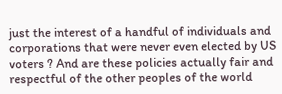just the interest of a handful of individuals and corporations that were never even elected by US voters ? And are these policies actually fair and respectful of the other peoples of the world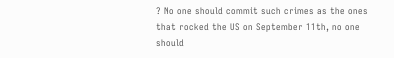? No one should commit such crimes as the ones that rocked the US on September 11th, no one should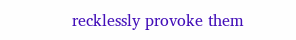recklessly provoke them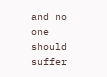and no one should suffer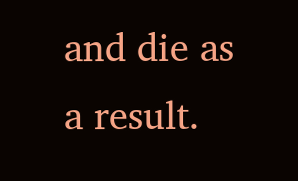and die as a result.